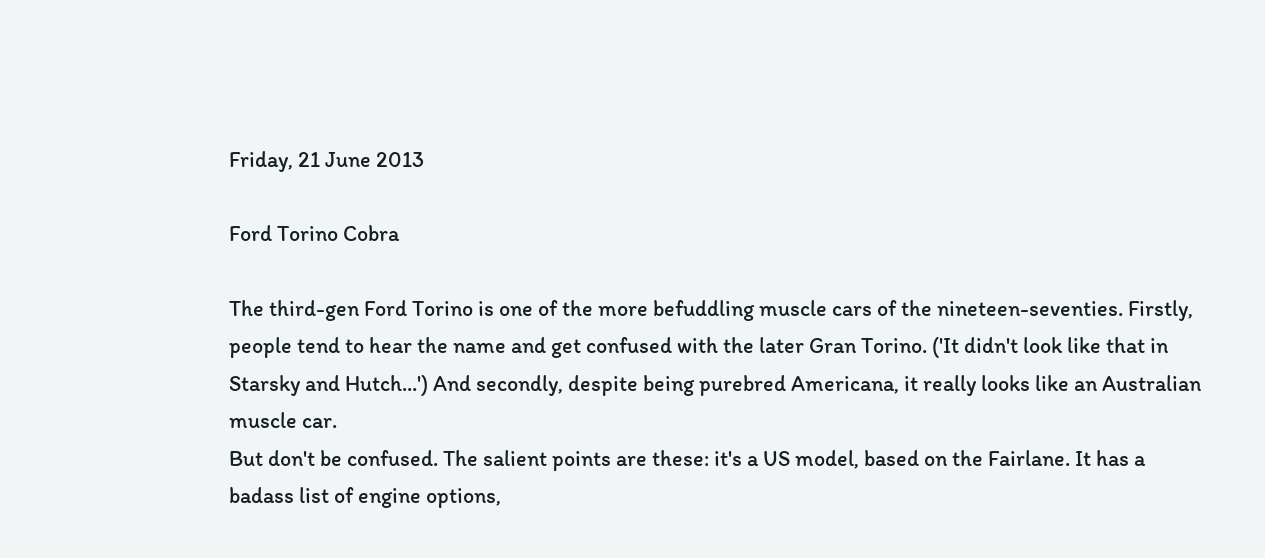Friday, 21 June 2013

Ford Torino Cobra

The third-gen Ford Torino is one of the more befuddling muscle cars of the nineteen-seventies. Firstly, people tend to hear the name and get confused with the later Gran Torino. ('It didn't look like that in Starsky and Hutch...') And secondly, despite being purebred Americana, it really looks like an Australian muscle car.
But don't be confused. The salient points are these: it's a US model, based on the Fairlane. It has a badass list of engine options,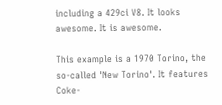including a 429ci V8. It looks awesome. It is awesome.

This example is a 1970 Torino, the so-called 'New Torino'. It features Coke-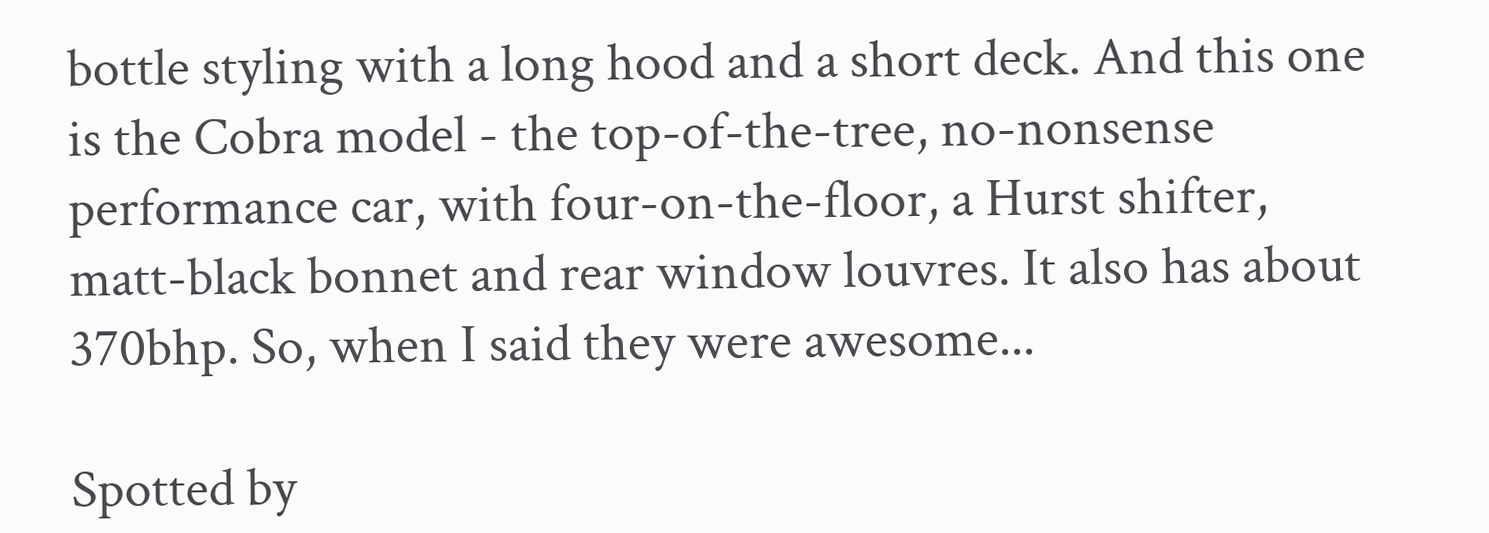bottle styling with a long hood and a short deck. And this one is the Cobra model - the top-of-the-tree, no-nonsense performance car, with four-on-the-floor, a Hurst shifter, matt-black bonnet and rear window louvres. It also has about 370bhp. So, when I said they were awesome...

Spotted by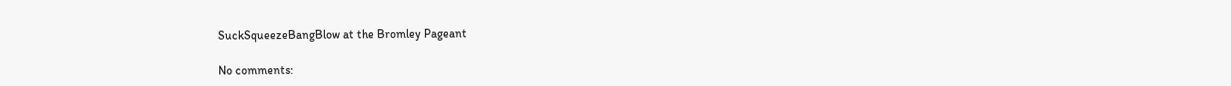SuckSqueezeBangBlow at the Bromley Pageant

No comments: